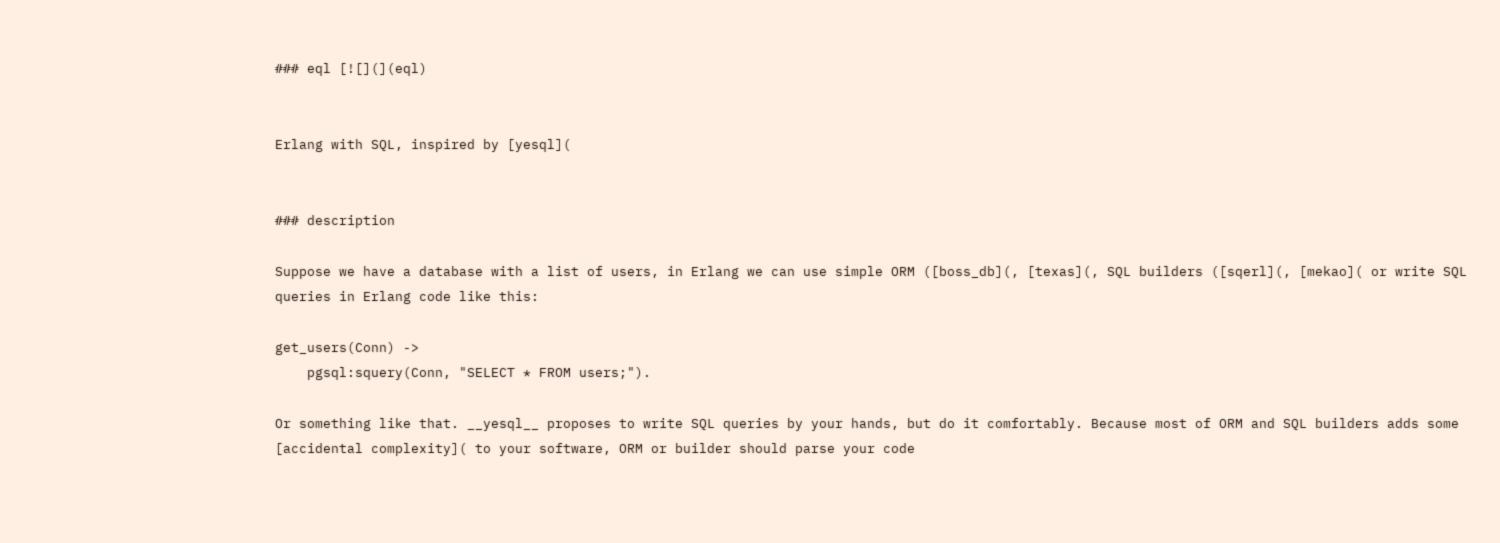### eql [![](](eql)


Erlang with SQL, inspired by [yesql](


### description

Suppose we have a database with a list of users, in Erlang we can use simple ORM ([boss_db](, [texas](, SQL builders ([sqerl](, [mekao]( or write SQL queries in Erlang code like this:

get_users(Conn) ->
    pgsql:squery(Conn, "SELECT * FROM users;").

Or something like that. __yesql__ proposes to write SQL queries by your hands, but do it comfortably. Because most of ORM and SQL builders adds some [accidental complexity]( to your software, ORM or builder should parse your code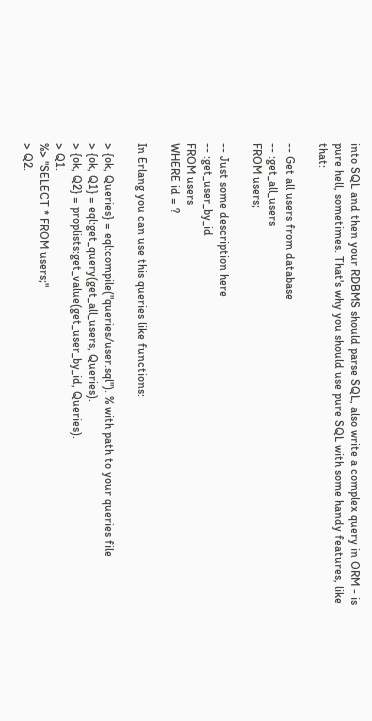into SQL and then your RDBMS should parse SQL, also write a complex query in ORM - is pure hell, sometimes. That's why you should use pure SQL with some handy features, like that:

-- Get all users from database
-- :get_all_users
FROM users;

-- Just some description here
-- :get_user_by_id
FROM users
WHERE id = ?

In Erlang you can use this queries like functions:

> {ok, Queries} = eql:compile("queries/user.sql"). % with path to your queries file
> {ok, Q1} = eql:get_query(get_all_users, Queries).
> {ok, Q2} = proplists:get_value(get_user_by_id, Queries).
> Q1.
%> "SELECT * FROM users;"
> Q2.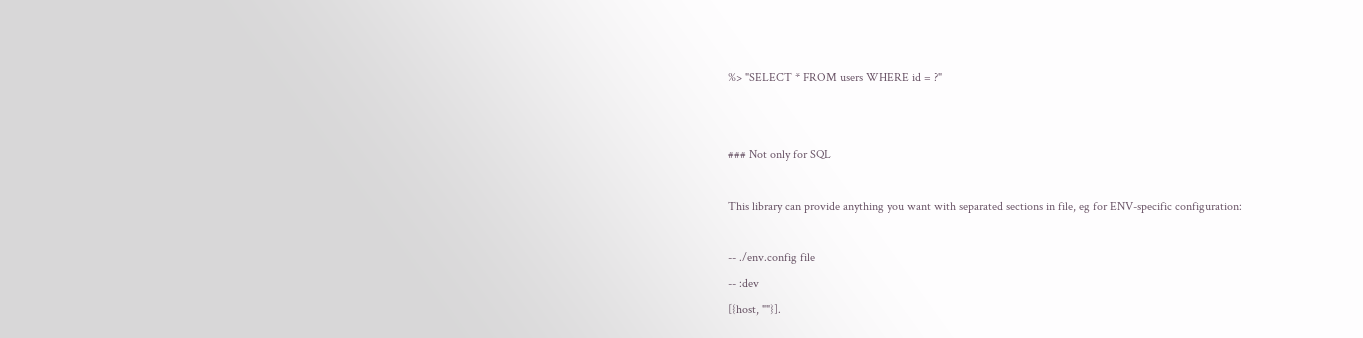%> "SELECT * FROM users WHERE id = ?"


### Not only for SQL

This library can provide anything you want with separated sections in file, eg for ENV-specific configuration:

-- ./env.config file
-- :dev
[{host, ""}].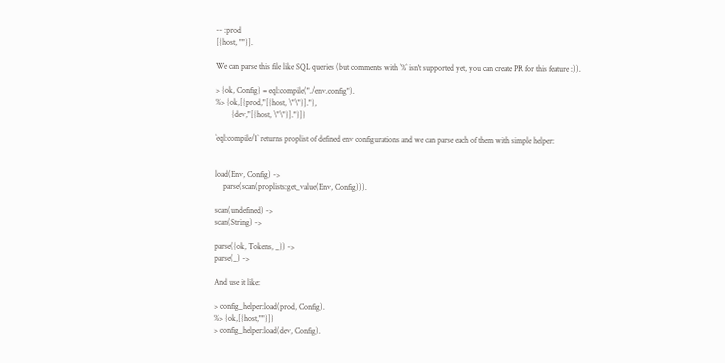-- :prod
[{host, ""}].

We can parse this file like SQL queries (but comments with `%` isn't supported yet, you can create PR for this feature :)).

> {ok, Config} = eql:compile("./env.config").
%> {ok,[{prod,"[{host, \"\"}]."},
        {dev,"[{host, \"\"}]."}]}

`eql:compile/1` returns proplist of defined env configurations and we can parse each of them with simple helper:


load(Env, Config) ->
    parse(scan(proplists:get_value(Env, Config))).

scan(undefined) ->
scan(String) ->

parse({ok, Tokens, _}) ->
parse(_) ->

And use it like:

> config_helper:load(prod, Config).
%> {ok,[{host,""}]}
> config_helper:load(dev, Config).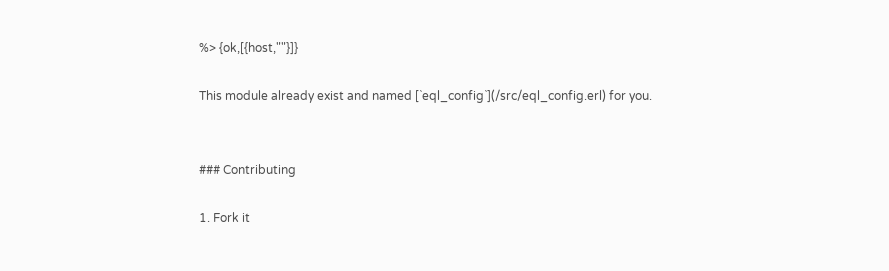%> {ok,[{host,""}]}

This module already exist and named [`eql_config`](/src/eql_config.erl) for you.


### Contributing

1. Fork it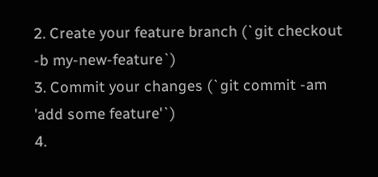2. Create your feature branch (`git checkout -b my-new-feature`)
3. Commit your changes (`git commit -am 'add some feature'`)
4.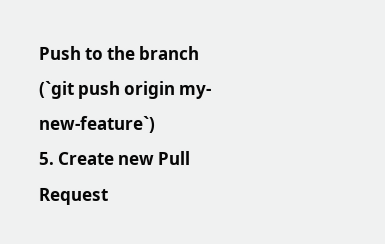Push to the branch (`git push origin my-new-feature`)
5. Create new Pull Request